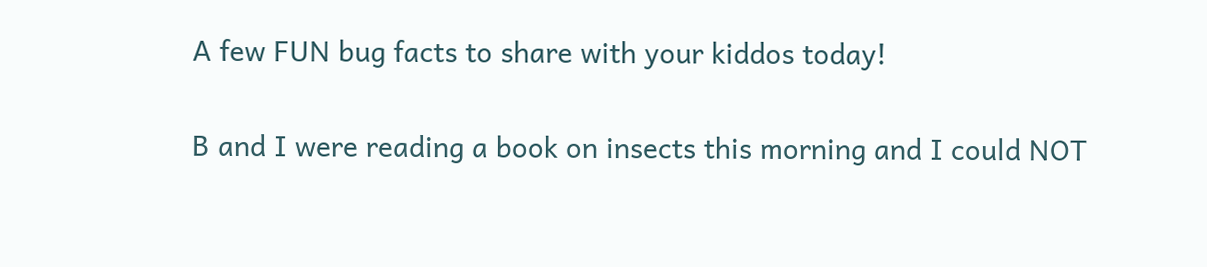A few FUN bug facts to share with your kiddos today!

B and I were reading a book on insects this morning and I could NOT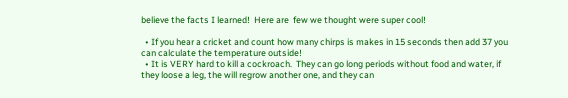believe the facts I learned!  Here are  few we thought were super cool!

  • If you hear a cricket and count how many chirps is makes in 15 seconds then add 37 you can calculate the temperature outside!
  • It is VERY hard to kill a cockroach.  They can go long periods without food and water, if they loose a leg, the will regrow another one, and they can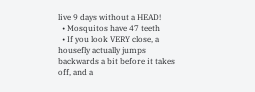live 9 days without a HEAD!
  • Mosquitos have 47 teeth
  • If you look VERY close, a housefly actually jumps backwards a bit before it takes off, and a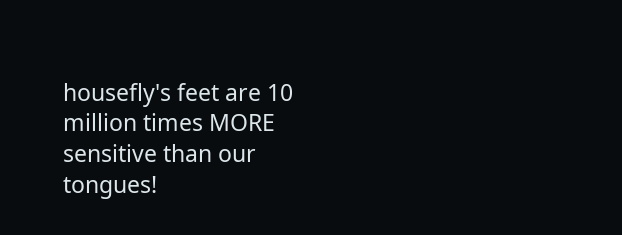housefly's feet are 10 million times MORE sensitive than our tongues!